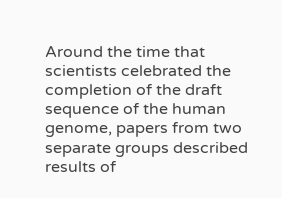Around the time that scientists celebrated the completion of the draft sequence of the human genome, papers from two separate groups described results of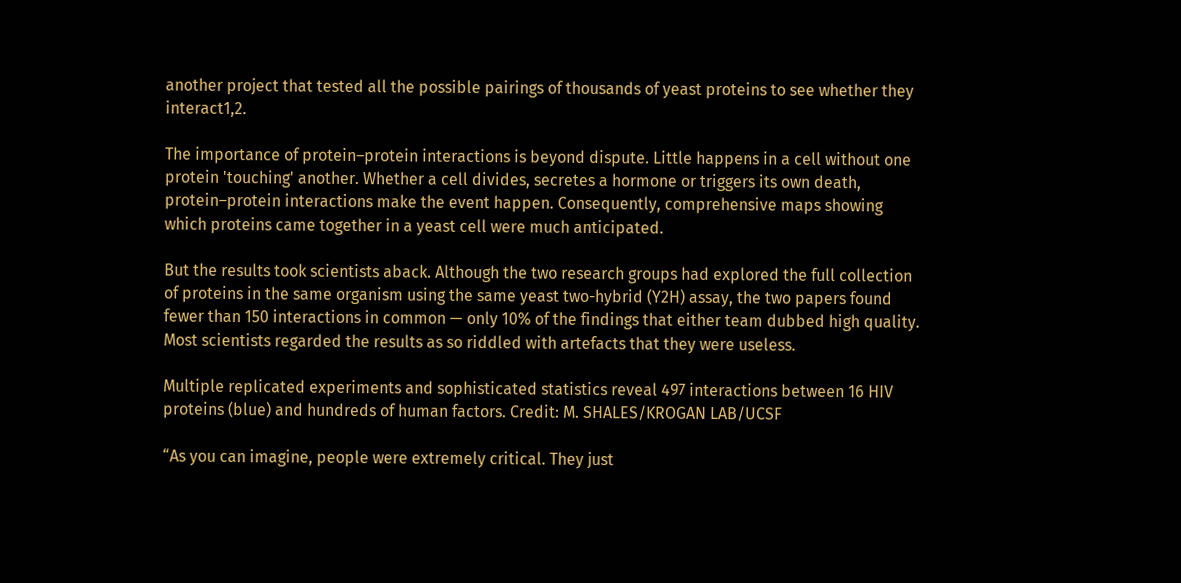another project that tested all the possible pairings of thousands of yeast proteins to see whether they interact1,2.

The importance of protein–protein interactions is beyond dispute. Little happens in a cell without one protein 'touching' another. Whether a cell divides, secretes a hormone or triggers its own death, protein–protein interactions make the event happen. Consequently, comprehensive maps showing which proteins came together in a yeast cell were much anticipated.

But the results took scientists aback. Although the two research groups had explored the full collection of proteins in the same organism using the same yeast two-hybrid (Y2H) assay, the two papers found fewer than 150 interactions in common — only 10% of the findings that either team dubbed high quality. Most scientists regarded the results as so riddled with artefacts that they were useless.

Multiple replicated experiments and sophisticated statistics reveal 497 interactions between 16 HIV proteins (blue) and hundreds of human factors. Credit: M. SHALES/KROGAN LAB/UCSF

“As you can imagine, people were extremely critical. They just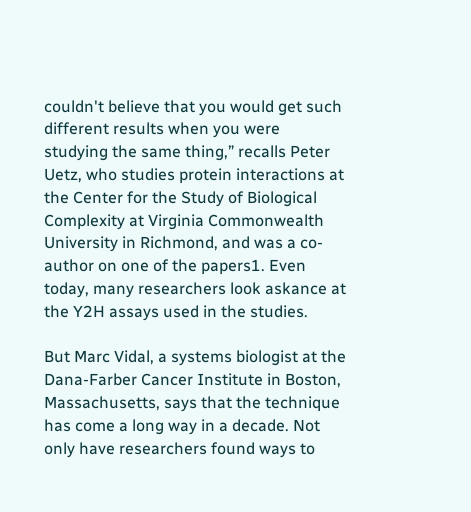couldn't believe that you would get such different results when you were studying the same thing,” recalls Peter Uetz, who studies protein interactions at the Center for the Study of Biological Complexity at Virginia Commonwealth University in Richmond, and was a co-author on one of the papers1. Even today, many researchers look askance at the Y2H assays used in the studies.

But Marc Vidal, a systems biologist at the Dana-Farber Cancer Institute in Boston, Massachusetts, says that the technique has come a long way in a decade. Not only have researchers found ways to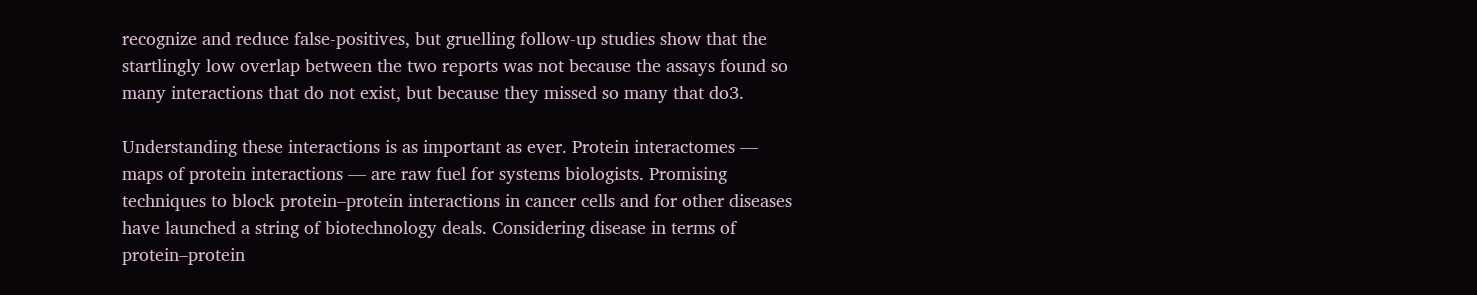recognize and reduce false-positives, but gruelling follow-up studies show that the startlingly low overlap between the two reports was not because the assays found so many interactions that do not exist, but because they missed so many that do3.

Understanding these interactions is as important as ever. Protein interactomes — maps of protein interactions — are raw fuel for systems biologists. Promising techniques to block protein–protein interactions in cancer cells and for other diseases have launched a string of biotechnology deals. Considering disease in terms of protein–protein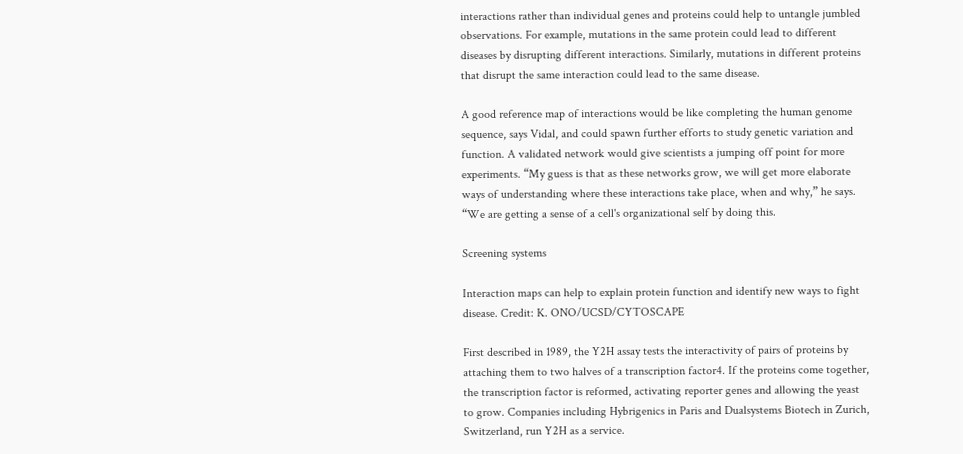interactions rather than individual genes and proteins could help to untangle jumbled observations. For example, mutations in the same protein could lead to different diseases by disrupting different interactions. Similarly, mutations in different proteins that disrupt the same interaction could lead to the same disease.

A good reference map of interactions would be like completing the human genome sequence, says Vidal, and could spawn further efforts to study genetic variation and function. A validated network would give scientists a jumping off point for more experiments. “My guess is that as these networks grow, we will get more elaborate ways of understanding where these interactions take place, when and why,” he says. “We are getting a sense of a cell's organizational self by doing this.

Screening systems

Interaction maps can help to explain protein function and identify new ways to fight disease. Credit: K. ONO/UCSD/CYTOSCAPE

First described in 1989, the Y2H assay tests the interactivity of pairs of proteins by attaching them to two halves of a transcription factor4. If the proteins come together, the transcription factor is reformed, activating reporter genes and allowing the yeast to grow. Companies including Hybrigenics in Paris and Dualsystems Biotech in Zurich, Switzerland, run Y2H as a service.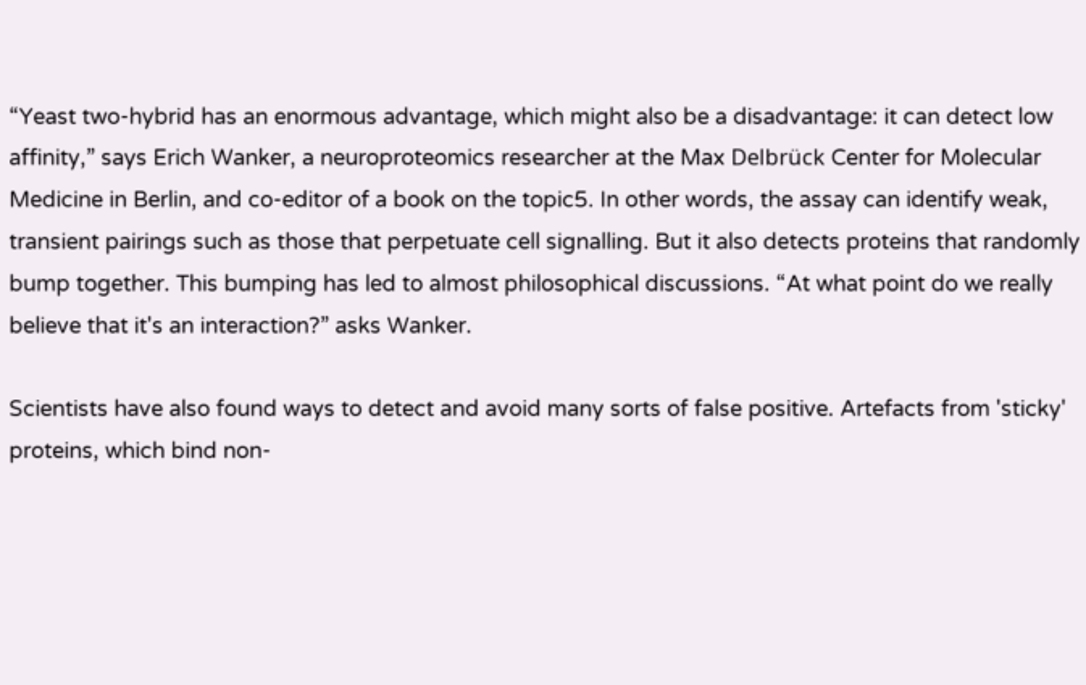“Yeast two-hybrid has an enormous advantage, which might also be a disadvantage: it can detect low affinity,” says Erich Wanker, a neuroproteomics researcher at the Max Delbrück Center for Molecular Medicine in Berlin, and co-editor of a book on the topic5. In other words, the assay can identify weak, transient pairings such as those that perpetuate cell signalling. But it also detects proteins that randomly bump together. This bumping has led to almost philosophical discussions. “At what point do we really believe that it's an interaction?” asks Wanker.

Scientists have also found ways to detect and avoid many sorts of false positive. Artefacts from 'sticky' proteins, which bind non-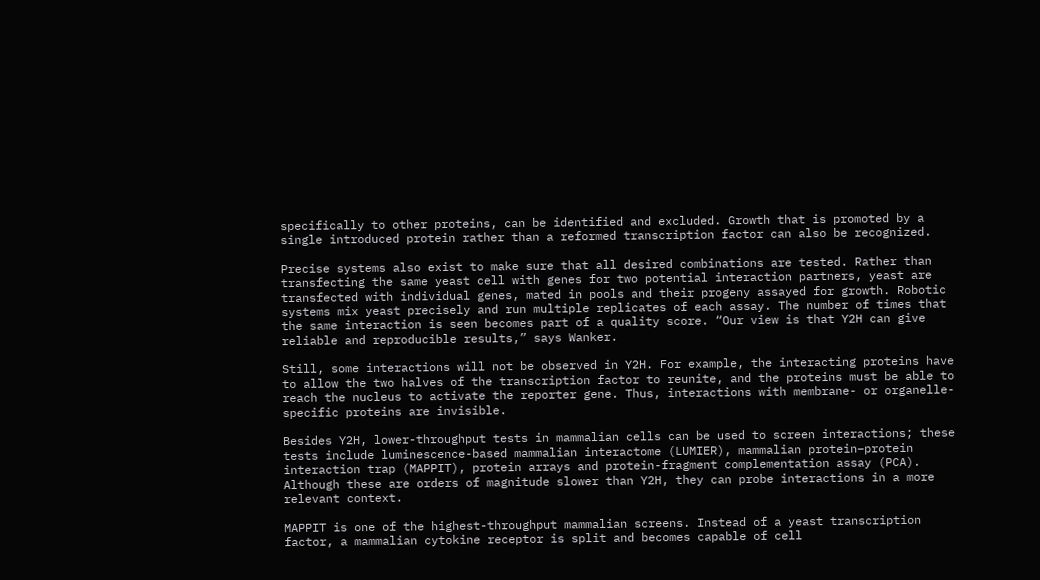specifically to other proteins, can be identified and excluded. Growth that is promoted by a single introduced protein rather than a reformed transcription factor can also be recognized.

Precise systems also exist to make sure that all desired combinations are tested. Rather than transfecting the same yeast cell with genes for two potential interaction partners, yeast are transfected with individual genes, mated in pools and their progeny assayed for growth. Robotic systems mix yeast precisely and run multiple replicates of each assay. The number of times that the same interaction is seen becomes part of a quality score. “Our view is that Y2H can give reliable and reproducible results,” says Wanker.

Still, some interactions will not be observed in Y2H. For example, the interacting proteins have to allow the two halves of the transcription factor to reunite, and the proteins must be able to reach the nucleus to activate the reporter gene. Thus, interactions with membrane- or organelle-specific proteins are invisible.

Besides Y2H, lower-throughput tests in mammalian cells can be used to screen interactions; these tests include luminescence-based mammalian interactome (LUMIER), mammalian protein–protein interaction trap (MAPPIT), protein arrays and protein-fragment complementation assay (PCA). Although these are orders of magnitude slower than Y2H, they can probe interactions in a more relevant context.

MAPPIT is one of the highest-throughput mammalian screens. Instead of a yeast transcription factor, a mammalian cytokine receptor is split and becomes capable of cell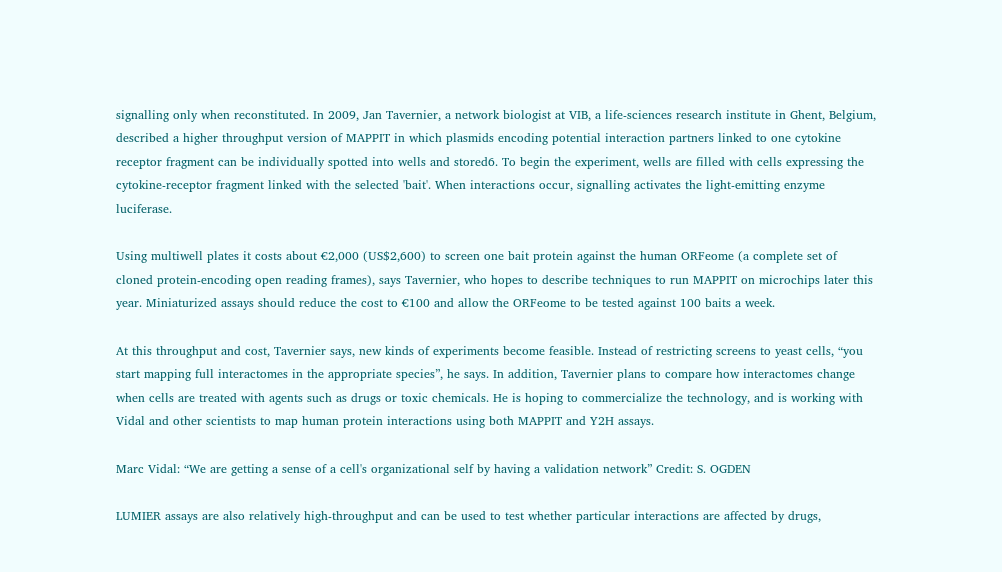signalling only when reconstituted. In 2009, Jan Tavernier, a network biologist at VIB, a life-sciences research institute in Ghent, Belgium, described a higher throughput version of MAPPIT in which plasmids encoding potential interaction partners linked to one cytokine receptor fragment can be individually spotted into wells and stored6. To begin the experiment, wells are filled with cells expressing the cytokine-receptor fragment linked with the selected 'bait'. When interactions occur, signalling activates the light-emitting enzyme luciferase.

Using multiwell plates it costs about €2,000 (US$2,600) to screen one bait protein against the human ORFeome (a complete set of cloned protein-encoding open reading frames), says Tavernier, who hopes to describe techniques to run MAPPIT on microchips later this year. Miniaturized assays should reduce the cost to €100 and allow the ORFeome to be tested against 100 baits a week.

At this throughput and cost, Tavernier says, new kinds of experiments become feasible. Instead of restricting screens to yeast cells, “you start mapping full interactomes in the appropriate species”, he says. In addition, Tavernier plans to compare how interactomes change when cells are treated with agents such as drugs or toxic chemicals. He is hoping to commercialize the technology, and is working with Vidal and other scientists to map human protein interactions using both MAPPIT and Y2H assays.

Marc Vidal: “We are getting a sense of a cell's organizational self by having a validation network” Credit: S. OGDEN

LUMIER assays are also relatively high-throughput and can be used to test whether particular interactions are affected by drugs,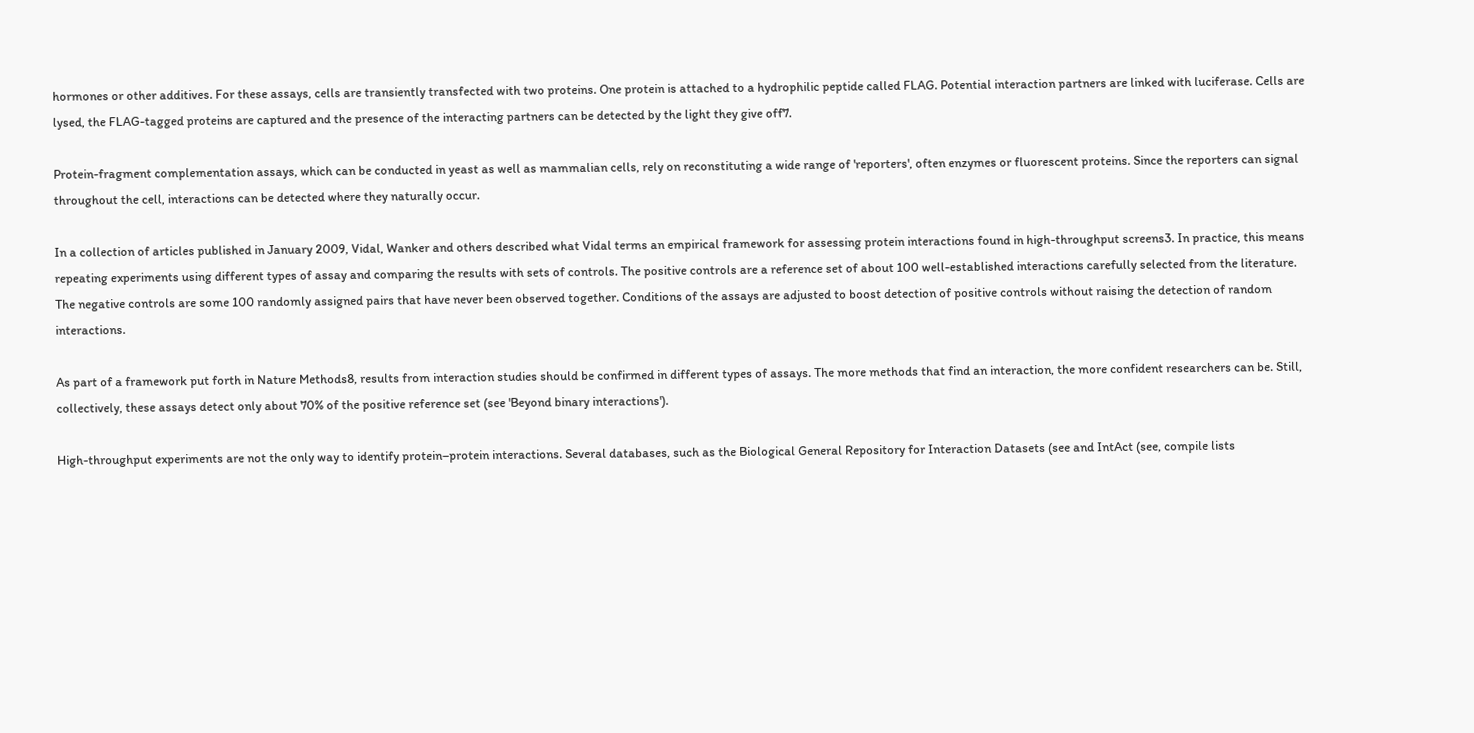hormones or other additives. For these assays, cells are transiently transfected with two proteins. One protein is attached to a hydrophilic peptide called FLAG. Potential interaction partners are linked with luciferase. Cells are lysed, the FLAG-tagged proteins are captured and the presence of the interacting partners can be detected by the light they give off7.

Protein-fragment complementation assays, which can be conducted in yeast as well as mammalian cells, rely on reconstituting a wide range of 'reporters', often enzymes or fluorescent proteins. Since the reporters can signal throughout the cell, interactions can be detected where they naturally occur.

In a collection of articles published in January 2009, Vidal, Wanker and others described what Vidal terms an empirical framework for assessing protein interactions found in high-throughput screens3. In practice, this means repeating experiments using different types of assay and comparing the results with sets of controls. The positive controls are a reference set of about 100 well-established interactions carefully selected from the literature. The negative controls are some 100 randomly assigned pairs that have never been observed together. Conditions of the assays are adjusted to boost detection of positive controls without raising the detection of random interactions.

As part of a framework put forth in Nature Methods8, results from interaction studies should be confirmed in different types of assays. The more methods that find an interaction, the more confident researchers can be. Still, collectively, these assays detect only about 70% of the positive reference set (see 'Beyond binary interactions').

High-throughput experiments are not the only way to identify protein–protein interactions. Several databases, such as the Biological General Repository for Interaction Datasets (see and IntAct (see, compile lists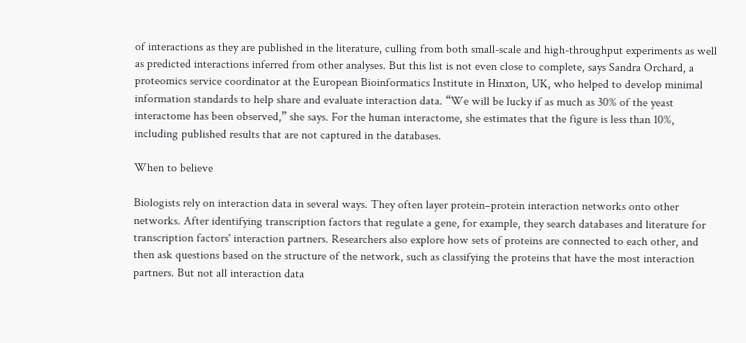of interactions as they are published in the literature, culling from both small-scale and high-throughput experiments as well as predicted interactions inferred from other analyses. But this list is not even close to complete, says Sandra Orchard, a proteomics service coordinator at the European Bioinformatics Institute in Hinxton, UK, who helped to develop minimal information standards to help share and evaluate interaction data. “We will be lucky if as much as 30% of the yeast interactome has been observed,” she says. For the human interactome, she estimates that the figure is less than 10%, including published results that are not captured in the databases.

When to believe

Biologists rely on interaction data in several ways. They often layer protein–protein interaction networks onto other networks. After identifying transcription factors that regulate a gene, for example, they search databases and literature for transcription factors' interaction partners. Researchers also explore how sets of proteins are connected to each other, and then ask questions based on the structure of the network, such as classifying the proteins that have the most interaction partners. But not all interaction data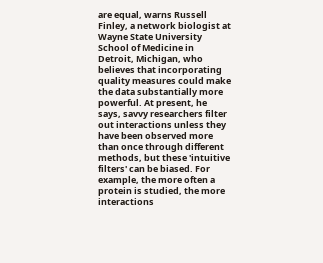are equal, warns Russell Finley, a network biologist at Wayne State University School of Medicine in Detroit, Michigan, who believes that incorporating quality measures could make the data substantially more powerful. At present, he says, savvy researchers filter out interactions unless they have been observed more than once through different methods, but these 'intuitive filters' can be biased. For example, the more often a protein is studied, the more interactions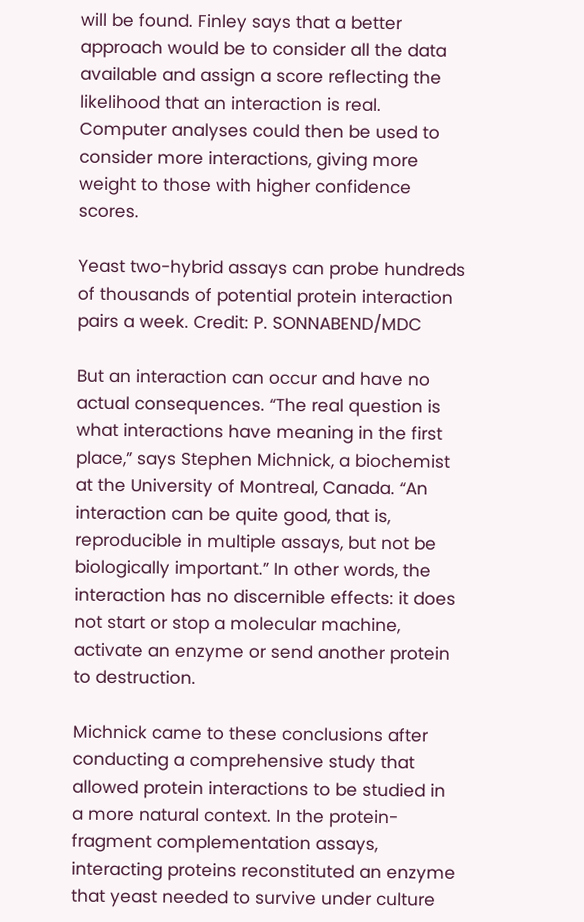will be found. Finley says that a better approach would be to consider all the data available and assign a score reflecting the likelihood that an interaction is real. Computer analyses could then be used to consider more interactions, giving more weight to those with higher confidence scores.

Yeast two-hybrid assays can probe hundreds of thousands of potential protein interaction pairs a week. Credit: P. SONNABEND/MDC

But an interaction can occur and have no actual consequences. “The real question is what interactions have meaning in the first place,” says Stephen Michnick, a biochemist at the University of Montreal, Canada. “An interaction can be quite good, that is, reproducible in multiple assays, but not be biologically important.” In other words, the interaction has no discernible effects: it does not start or stop a molecular machine, activate an enzyme or send another protein to destruction.

Michnick came to these conclusions after conducting a comprehensive study that allowed protein interactions to be studied in a more natural context. In the protein-fragment complementation assays, interacting proteins reconstituted an enzyme that yeast needed to survive under culture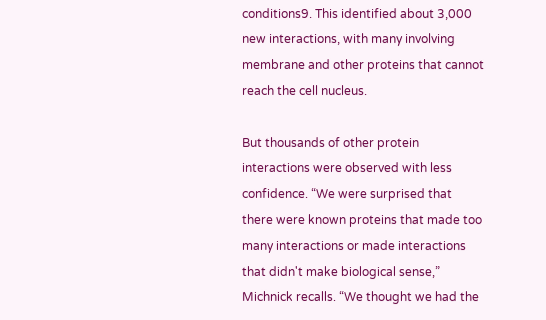conditions9. This identified about 3,000 new interactions, with many involving membrane and other proteins that cannot reach the cell nucleus.

But thousands of other protein interactions were observed with less confidence. “We were surprised that there were known proteins that made too many interactions or made interactions that didn't make biological sense,” Michnick recalls. “We thought we had the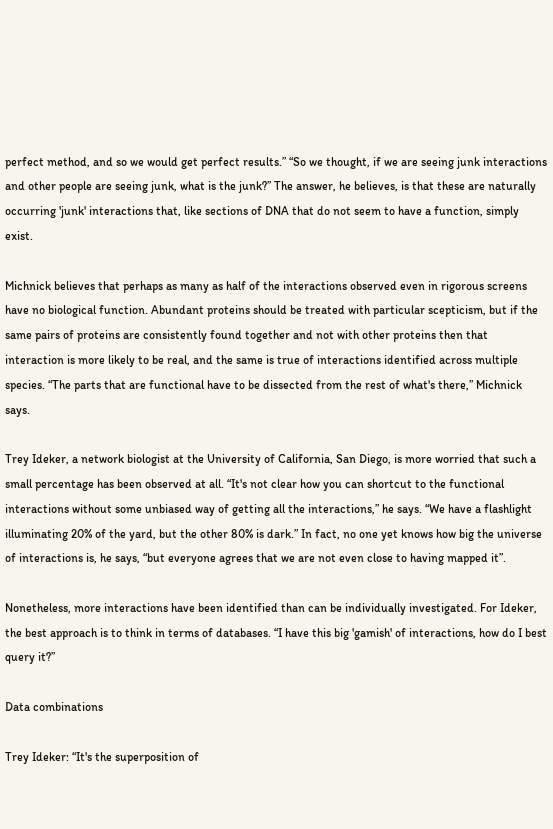perfect method, and so we would get perfect results.” “So we thought, if we are seeing junk interactions and other people are seeing junk, what is the junk?” The answer, he believes, is that these are naturally occurring 'junk' interactions that, like sections of DNA that do not seem to have a function, simply exist.

Michnick believes that perhaps as many as half of the interactions observed even in rigorous screens have no biological function. Abundant proteins should be treated with particular scepticism, but if the same pairs of proteins are consistently found together and not with other proteins then that interaction is more likely to be real, and the same is true of interactions identified across multiple species. “The parts that are functional have to be dissected from the rest of what's there,” Michnick says.

Trey Ideker, a network biologist at the University of California, San Diego, is more worried that such a small percentage has been observed at all. “It's not clear how you can shortcut to the functional interactions without some unbiased way of getting all the interactions,” he says. “We have a flashlight illuminating 20% of the yard, but the other 80% is dark.” In fact, no one yet knows how big the universe of interactions is, he says, “but everyone agrees that we are not even close to having mapped it”.

Nonetheless, more interactions have been identified than can be individually investigated. For Ideker, the best approach is to think in terms of databases. “I have this big 'gamish' of interactions, how do I best query it?”

Data combinations

Trey Ideker: “It's the superposition of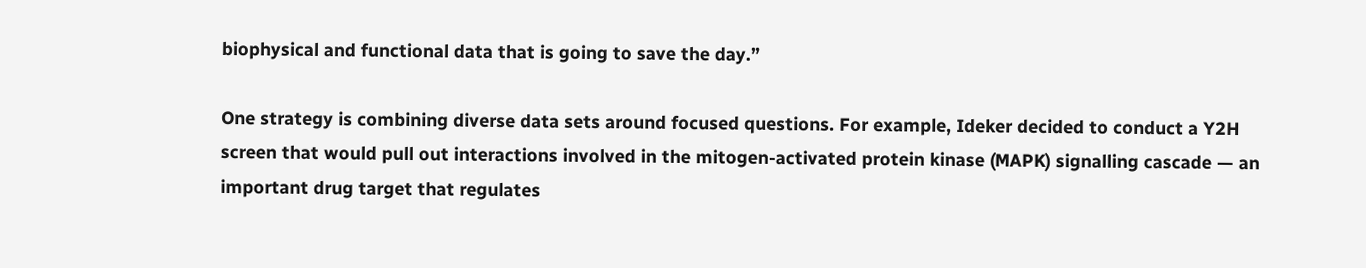biophysical and functional data that is going to save the day.”

One strategy is combining diverse data sets around focused questions. For example, Ideker decided to conduct a Y2H screen that would pull out interactions involved in the mitogen-activated protein kinase (MAPK) signalling cascade — an important drug target that regulates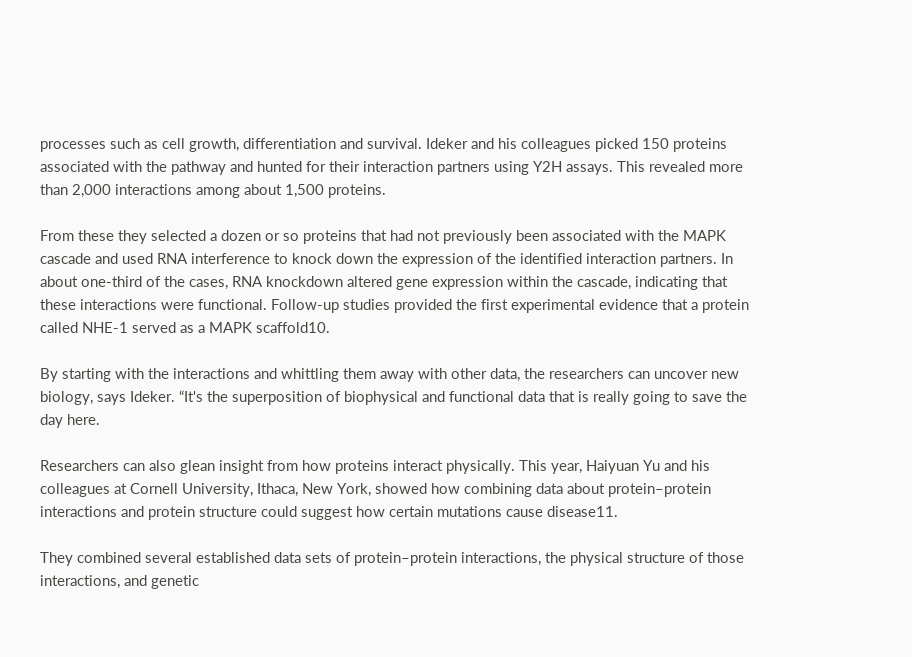processes such as cell growth, differentiation and survival. Ideker and his colleagues picked 150 proteins associated with the pathway and hunted for their interaction partners using Y2H assays. This revealed more than 2,000 interactions among about 1,500 proteins.

From these they selected a dozen or so proteins that had not previously been associated with the MAPK cascade and used RNA interference to knock down the expression of the identified interaction partners. In about one-third of the cases, RNA knockdown altered gene expression within the cascade, indicating that these interactions were functional. Follow-up studies provided the first experimental evidence that a protein called NHE-1 served as a MAPK scaffold10.

By starting with the interactions and whittling them away with other data, the researchers can uncover new biology, says Ideker. “It's the superposition of biophysical and functional data that is really going to save the day here.

Researchers can also glean insight from how proteins interact physically. This year, Haiyuan Yu and his colleagues at Cornell University, Ithaca, New York, showed how combining data about protein–protein interactions and protein structure could suggest how certain mutations cause disease11.

They combined several established data sets of protein–protein interactions, the physical structure of those interactions, and genetic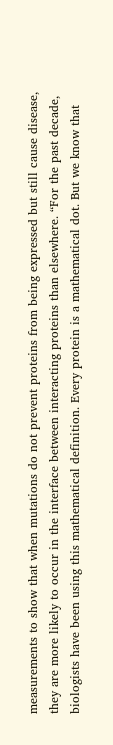measurements to show that when mutations do not prevent proteins from being expressed but still cause disease, they are more likely to occur in the interface between interacting proteins than elsewhere. “For the past decade, biologists have been using this mathematical definition. Every protein is a mathematical dot. But we know that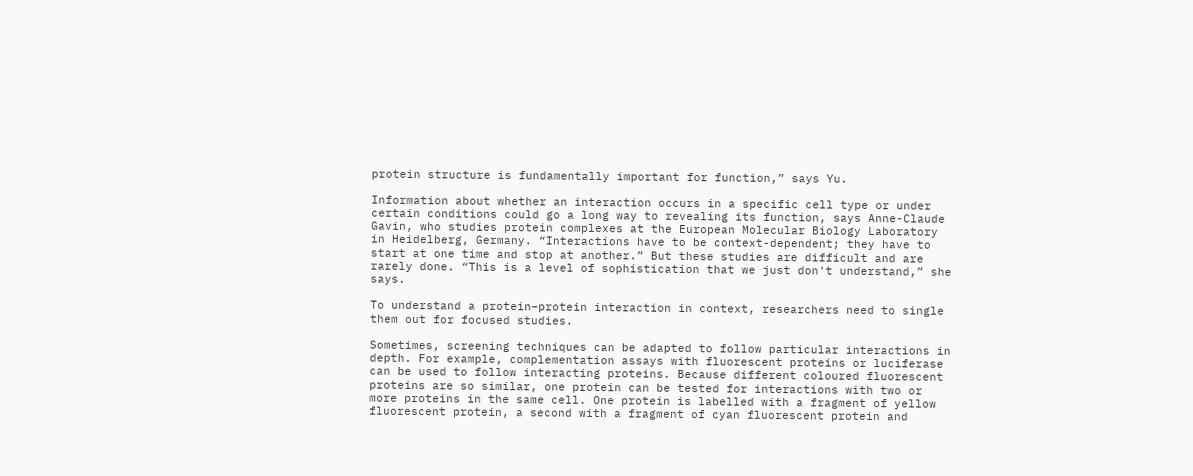protein structure is fundamentally important for function,” says Yu.

Information about whether an interaction occurs in a specific cell type or under certain conditions could go a long way to revealing its function, says Anne-Claude Gavin, who studies protein complexes at the European Molecular Biology Laboratory in Heidelberg, Germany. “Interactions have to be context-dependent; they have to start at one time and stop at another.” But these studies are difficult and are rarely done. “This is a level of sophistication that we just don't understand,” she says.

To understand a protein–protein interaction in context, researchers need to single them out for focused studies.

Sometimes, screening techniques can be adapted to follow particular interactions in depth. For example, complementation assays with fluorescent proteins or luciferase can be used to follow interacting proteins. Because different coloured fluorescent proteins are so similar, one protein can be tested for interactions with two or more proteins in the same cell. One protein is labelled with a fragment of yellow fluorescent protein, a second with a fragment of cyan fluorescent protein and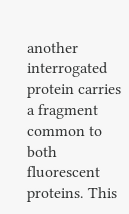another interrogated protein carries a fragment common to both fluorescent proteins. This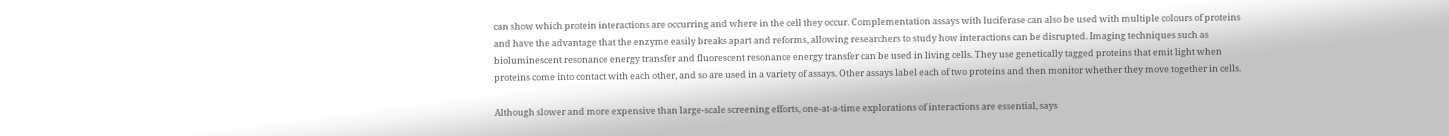can show which protein interactions are occurring and where in the cell they occur. Complementation assays with luciferase can also be used with multiple colours of proteins and have the advantage that the enzyme easily breaks apart and reforms, allowing researchers to study how interactions can be disrupted. Imaging techniques such as bioluminescent resonance energy transfer and fluorescent resonance energy transfer can be used in living cells. They use genetically tagged proteins that emit light when proteins come into contact with each other, and so are used in a variety of assays. Other assays label each of two proteins and then monitor whether they move together in cells.

Although slower and more expensive than large-scale screening efforts, one-at-a-time explorations of interactions are essential, says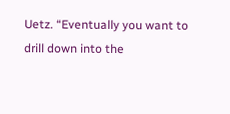Uetz. “Eventually you want to drill down into the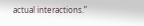actual interactions.”